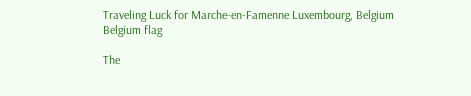Traveling Luck for Marche-en-Famenne Luxembourg, Belgium Belgium flag

The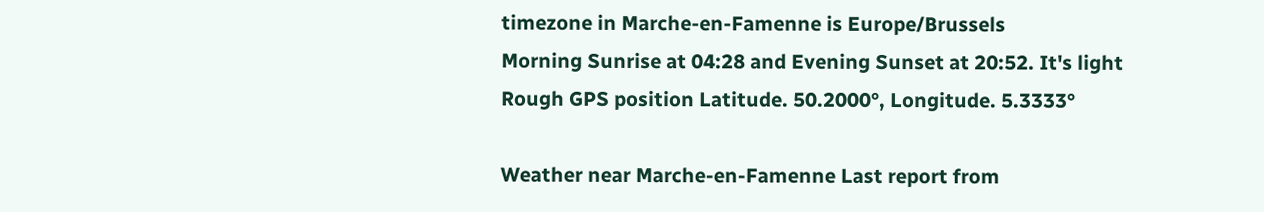timezone in Marche-en-Famenne is Europe/Brussels
Morning Sunrise at 04:28 and Evening Sunset at 20:52. It's light
Rough GPS position Latitude. 50.2000°, Longitude. 5.3333°

Weather near Marche-en-Famenne Last report from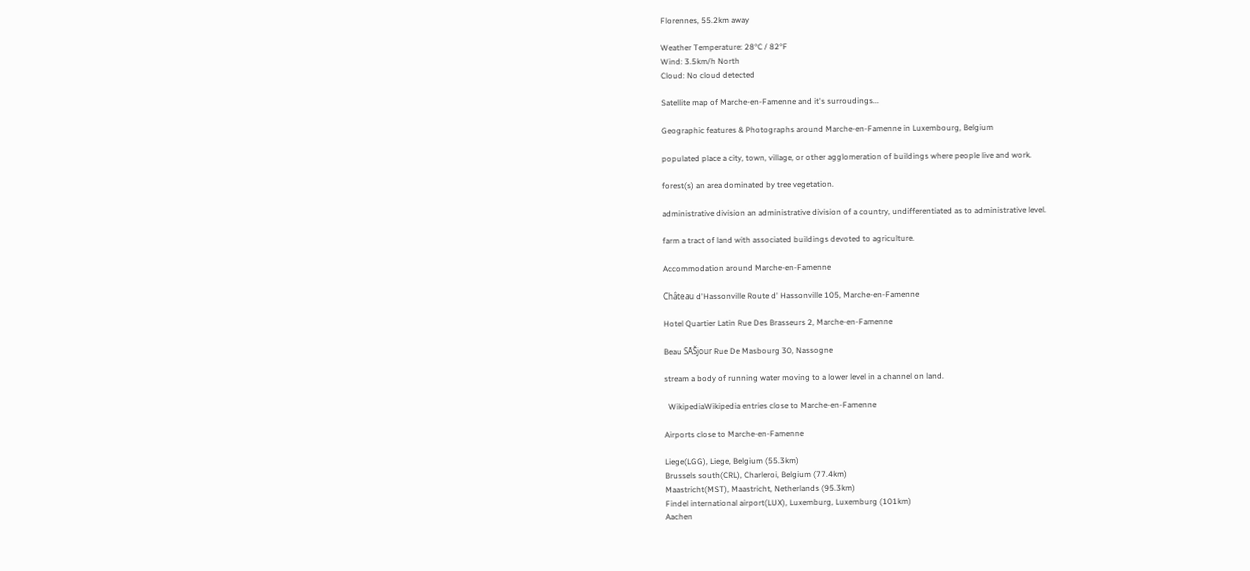Florennes, 55.2km away

Weather Temperature: 28°C / 82°F
Wind: 3.5km/h North
Cloud: No cloud detected

Satellite map of Marche-en-Famenne and it's surroudings...

Geographic features & Photographs around Marche-en-Famenne in Luxembourg, Belgium

populated place a city, town, village, or other agglomeration of buildings where people live and work.

forest(s) an area dominated by tree vegetation.

administrative division an administrative division of a country, undifferentiated as to administrative level.

farm a tract of land with associated buildings devoted to agriculture.

Accommodation around Marche-en-Famenne

Château d'Hassonville Route d' Hassonville 105, Marche-en-Famenne

Hotel Quartier Latin Rue Des Brasseurs 2, Marche-en-Famenne

Beau SĂŠjour Rue De Masbourg 30, Nassogne

stream a body of running water moving to a lower level in a channel on land.

  WikipediaWikipedia entries close to Marche-en-Famenne

Airports close to Marche-en-Famenne

Liege(LGG), Liege, Belgium (55.3km)
Brussels south(CRL), Charleroi, Belgium (77.4km)
Maastricht(MST), Maastricht, Netherlands (95.3km)
Findel international airport(LUX), Luxemburg, Luxemburg (101km)
Aachen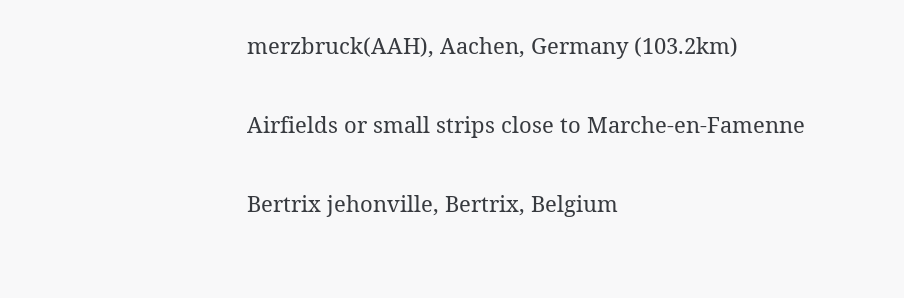merzbruck(AAH), Aachen, Germany (103.2km)

Airfields or small strips close to Marche-en-Famenne

Bertrix jehonville, Bertrix, Belgium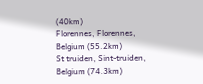(40km)
Florennes, Florennes, Belgium (55.2km)
St truiden, Sint-truiden, Belgium (74.3km)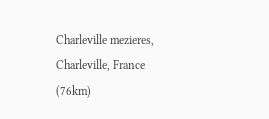Charleville mezieres, Charleville, France (76km)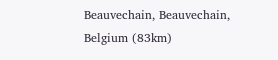Beauvechain, Beauvechain, Belgium (83km)